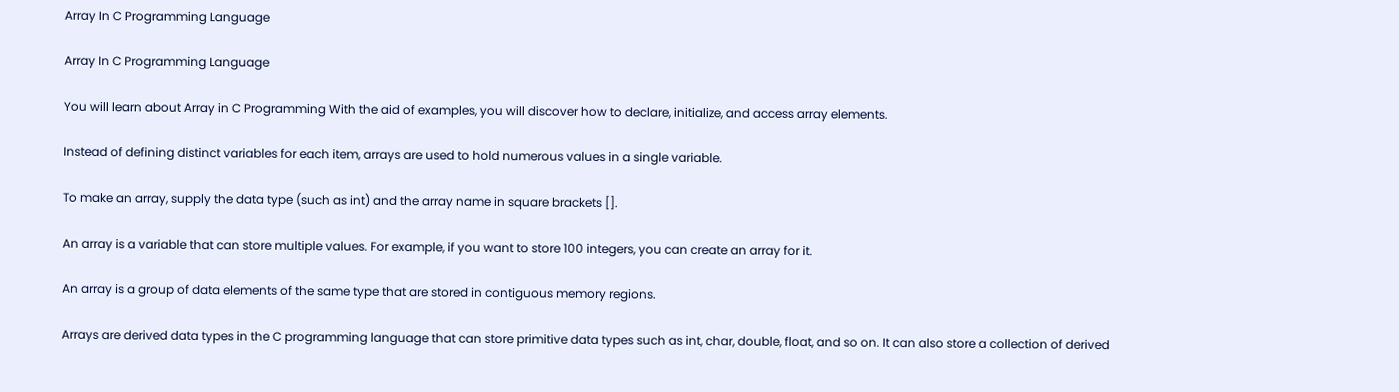Array In C Programming Language

Array In C Programming Language

You will learn about Array in C Programming With the aid of examples, you will discover how to declare, initialize, and access array elements.

Instead of defining distinct variables for each item, arrays are used to hold numerous values in a single variable.

To make an array, supply the data type (such as int) and the array name in square brackets [].

An array is a variable that can store multiple values. For example, if you want to store 100 integers, you can create an array for it.

An array is a group of data elements of the same type that are stored in contiguous memory regions.

Arrays are derived data types in the C programming language that can store primitive data types such as int, char, double, float, and so on. It can also store a collection of derived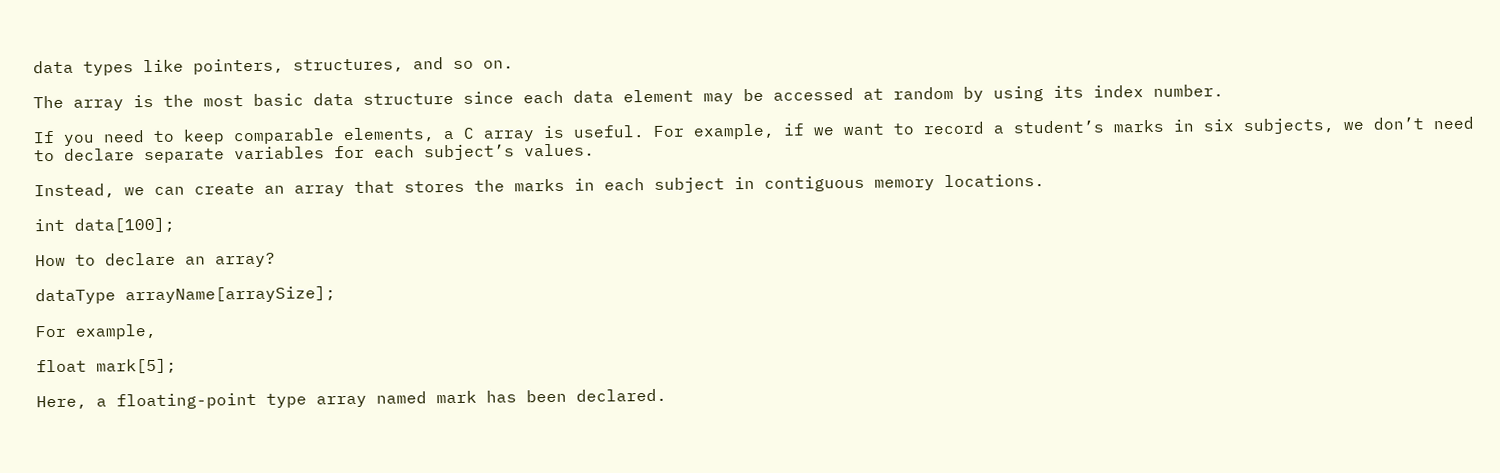data types like pointers, structures, and so on.

The array is the most basic data structure since each data element may be accessed at random by using its index number.

If you need to keep comparable elements, a C array is useful. For example, if we want to record a student’s marks in six subjects, we don’t need to declare separate variables for each subject’s values.

Instead, we can create an array that stores the marks in each subject in contiguous memory locations.

int data[100];

How to declare an array?

dataType arrayName[arraySize];

For example,

float mark[5];

Here, a floating-point type array named mark has been declared.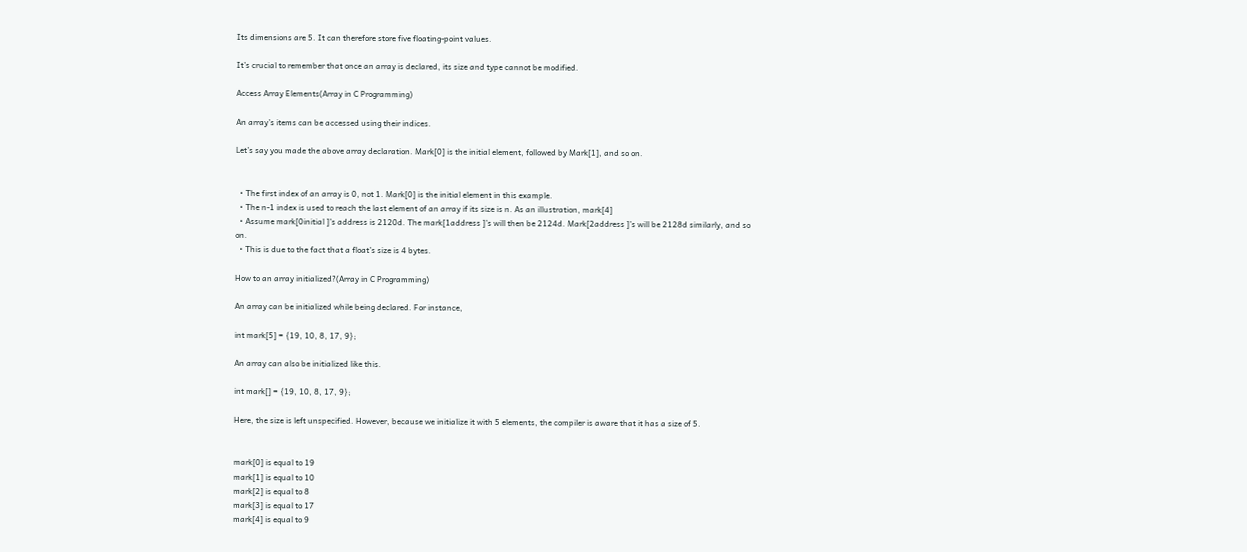Its dimensions are 5. It can therefore store five floating-point values.

It’s crucial to remember that once an array is declared, its size and type cannot be modified.

Access Array Elements(Array in C Programming)

An array’s items can be accessed using their indices.

Let’s say you made the above array declaration. Mark[0] is the initial element, followed by Mark[1], and so on.


  • The first index of an array is 0, not 1. Mark[0] is the initial element in this example.
  • The n-1 index is used to reach the last element of an array if its size is n. As an illustration, mark[4]
  • Assume mark[0initial ]’s address is 2120d. The mark[1address ]’s will then be 2124d. Mark[2address ]’s will be 2128d similarly, and so on.
  • This is due to the fact that a float’s size is 4 bytes.

How to an array initialized?(Array in C Programming)

An array can be initialized while being declared. For instance,

int mark[5] = {19, 10, 8, 17, 9};

An array can also be initialized like this.

int mark[] = {19, 10, 8, 17, 9};

Here, the size is left unspecified. However, because we initialize it with 5 elements, the compiler is aware that it has a size of 5.


mark[0] is equal to 19
mark[1] is equal to 10
mark[2] is equal to 8
mark[3] is equal to 17
mark[4] is equal to 9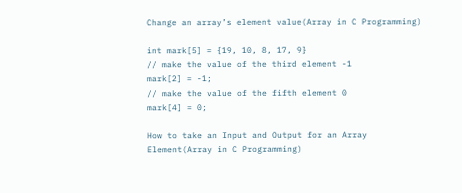Change an array’s element value(Array in C Programming)

int mark[5] = {19, 10, 8, 17, 9}
// make the value of the third element -1
mark[2] = -1;
// make the value of the fifth element 0
mark[4] = 0;

How to take an Input and Output for an Array Element(Array in C Programming)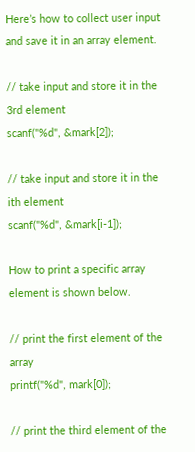Here’s how to collect user input and save it in an array element.

// take input and store it in the 3rd element
scanf("%d", &mark[2]);

// take input and store it in the ith element
scanf("%d", &mark[i-1]);

How to print a specific array element is shown below.

// print the first element of the array
printf("%d", mark[0]);

// print the third element of the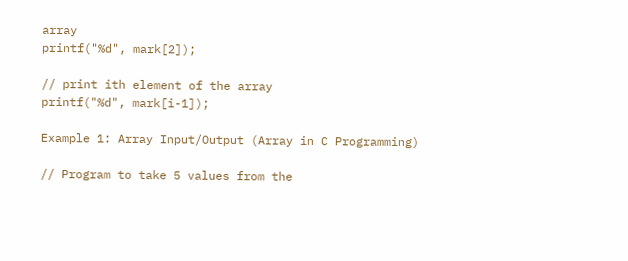array
printf("%d", mark[2]);

// print ith element of the array
printf("%d", mark[i-1]);

Example 1: Array Input/Output (Array in C Programming)

// Program to take 5 values from the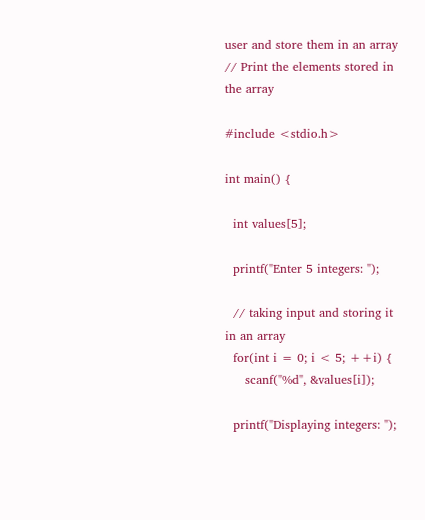user and store them in an array
// Print the elements stored in the array

#include <stdio.h>

int main() {

  int values[5];

  printf("Enter 5 integers: ");

  // taking input and storing it in an array
  for(int i = 0; i < 5; ++i) {
     scanf("%d", &values[i]);

  printf("Displaying integers: ");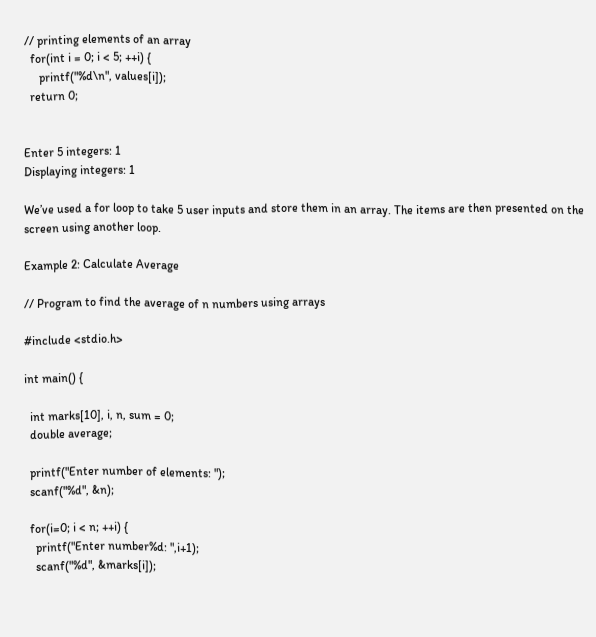// printing elements of an array
  for(int i = 0; i < 5; ++i) {
     printf("%d\n", values[i]);
  return 0;


Enter 5 integers: 1
Displaying integers: 1

We’ve used a for loop to take 5 user inputs and store them in an array. The items are then presented on the screen using another loop.

Example 2: Calculate Average

// Program to find the average of n numbers using arrays

#include <stdio.h>

int main() {

  int marks[10], i, n, sum = 0;
  double average;

  printf("Enter number of elements: ");
  scanf("%d", &n);

  for(i=0; i < n; ++i) {
    printf("Enter number%d: ",i+1);
    scanf("%d", &marks[i]);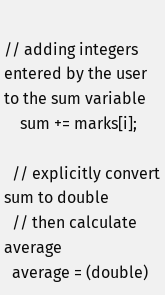// adding integers entered by the user to the sum variable
    sum += marks[i];

  // explicitly convert sum to double
  // then calculate average
  average = (double)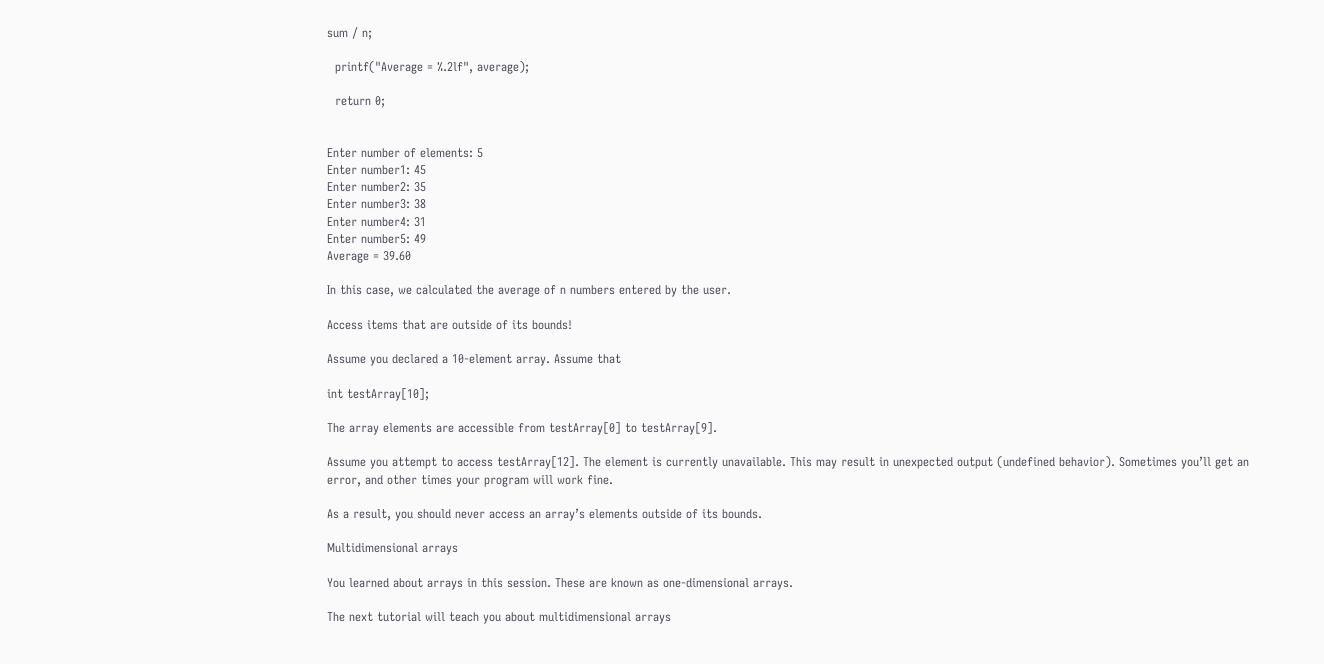sum / n;

  printf("Average = %.2lf", average);

  return 0;


Enter number of elements: 5
Enter number1: 45
Enter number2: 35
Enter number3: 38
Enter number4: 31
Enter number5: 49
Average = 39.60

In this case, we calculated the average of n numbers entered by the user.

Access items that are outside of its bounds!

Assume you declared a 10-element array. Assume that

int testArray[10];

The array elements are accessible from testArray[0] to testArray[9].

Assume you attempt to access testArray[12]. The element is currently unavailable. This may result in unexpected output (undefined behavior). Sometimes you’ll get an error, and other times your program will work fine.

As a result, you should never access an array’s elements outside of its bounds.

Multidimensional arrays

You learned about arrays in this session. These are known as one-dimensional arrays.

The next tutorial will teach you about multidimensional arrays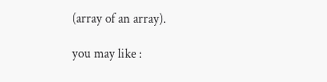(array of an array).

you may like :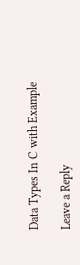Data Types In C with Example

Leave a Reply